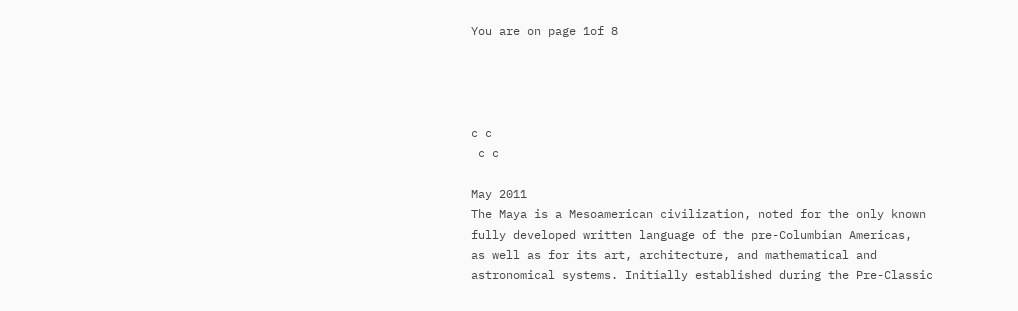You are on page 1of 8




c c
 c c

May 2011
The Maya is a Mesoamerican civilization, noted for the only known
fully developed written language of the pre-Columbian Americas,
as well as for its art, architecture, and mathematical and
astronomical systems. Initially established during the Pre-Classic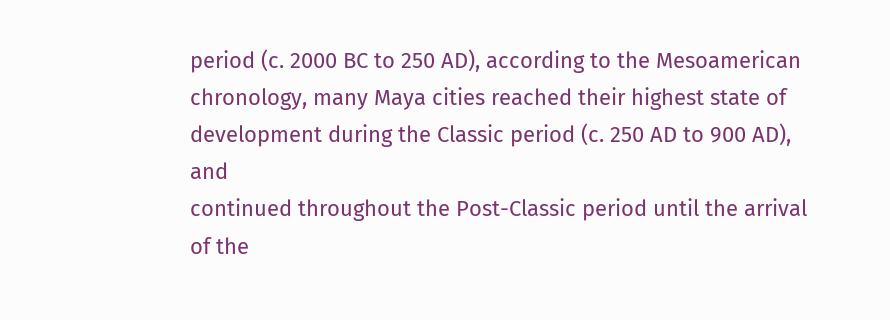period (c. 2000 BC to 250 AD), according to the Mesoamerican
chronology, many Maya cities reached their highest state of
development during the Classic period (c. 250 AD to 900 AD), and
continued throughout the Post-Classic period until the arrival of the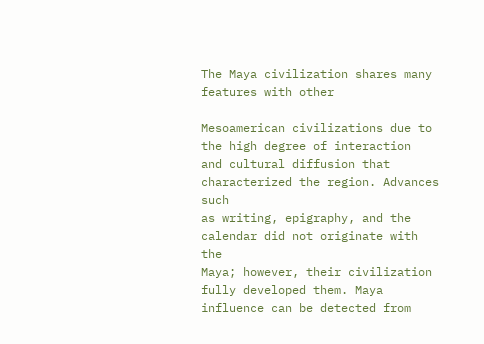The Maya civilization shares many features with other

Mesoamerican civilizations due to the high degree of interaction
and cultural diffusion that characterized the region. Advances such
as writing, epigraphy, and the calendar did not originate with the
Maya; however, their civilization fully developed them. Maya
influence can be detected from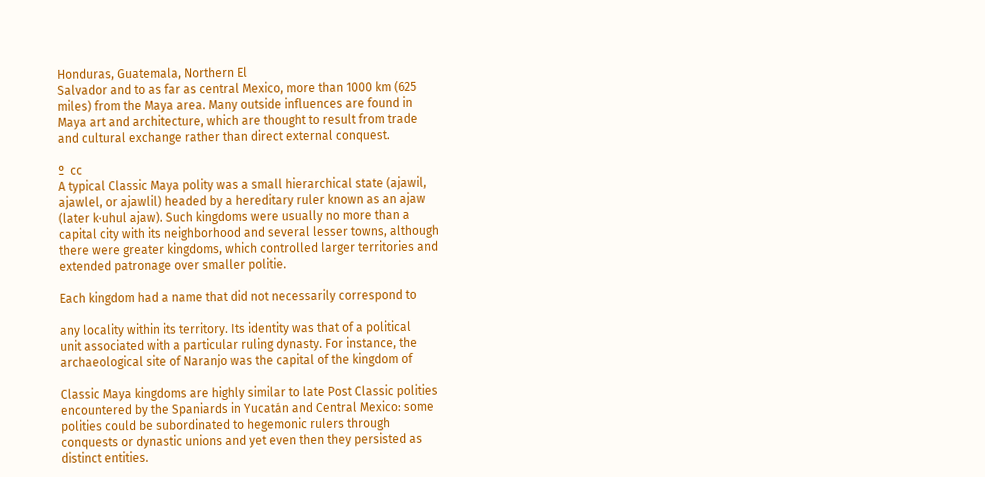Honduras, Guatemala, Northern El
Salvador and to as far as central Mexico, more than 1000 km (625
miles) from the Maya area. Many outside influences are found in
Maya art and architecture, which are thought to result from trade
and cultural exchange rather than direct external conquest.

º  cc
A typical Classic Maya polity was a small hierarchical state (ajawil,
ajawlel, or ajawlil) headed by a hereditary ruler known as an ajaw
(later k·uhul ajaw). Such kingdoms were usually no more than a
capital city with its neighborhood and several lesser towns, although
there were greater kingdoms, which controlled larger territories and
extended patronage over smaller politie.

Each kingdom had a name that did not necessarily correspond to

any locality within its territory. Its identity was that of a political
unit associated with a particular ruling dynasty. For instance, the
archaeological site of Naranjo was the capital of the kingdom of

Classic Maya kingdoms are highly similar to late Post Classic polities
encountered by the Spaniards in Yucatán and Central Mexico: some
polities could be subordinated to hegemonic rulers through
conquests or dynastic unions and yet even then they persisted as
distinct entities.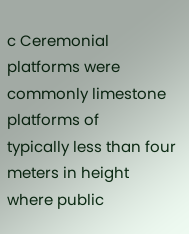c Ceremonial platforms were commonly limestone platforms of
typically less than four meters in height where public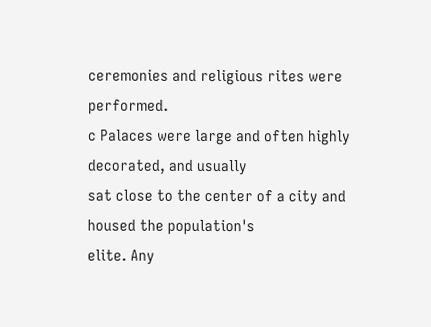ceremonies and religious rites were performed.
c Palaces were large and often highly decorated, and usually
sat close to the center of a city and housed the population's
elite. Any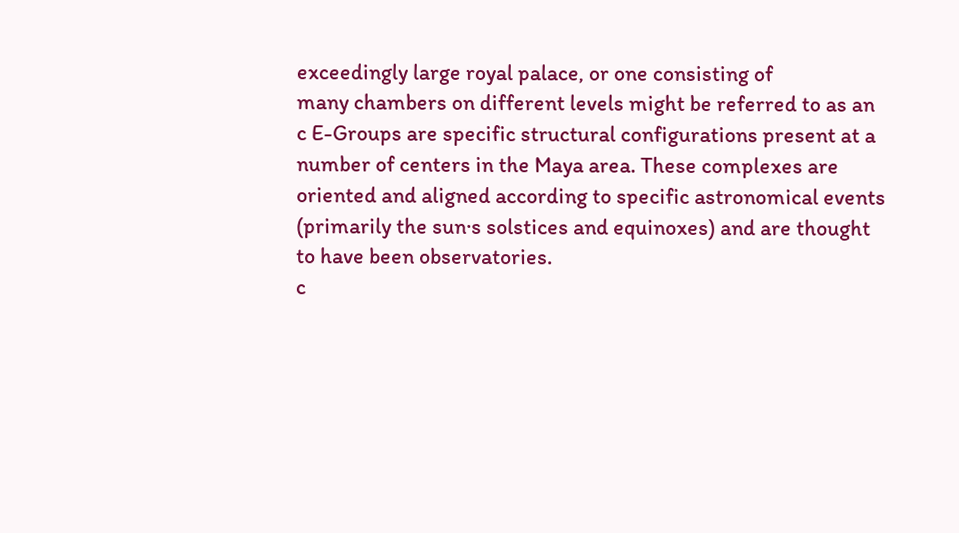exceedingly large royal palace, or one consisting of
many chambers on different levels might be referred to as an
c E-Groups are specific structural configurations present at a
number of centers in the Maya area. These complexes are
oriented and aligned according to specific astronomical events
(primarily the sun·s solstices and equinoxes) and are thought
to have been observatories.
c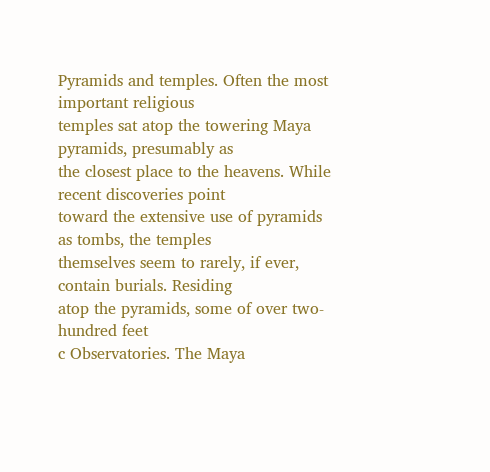Pyramids and temples. Often the most important religious
temples sat atop the towering Maya pyramids, presumably as
the closest place to the heavens. While recent discoveries point
toward the extensive use of pyramids as tombs, the temples
themselves seem to rarely, if ever, contain burials. Residing
atop the pyramids, some of over two-hundred feet
c Observatories. The Maya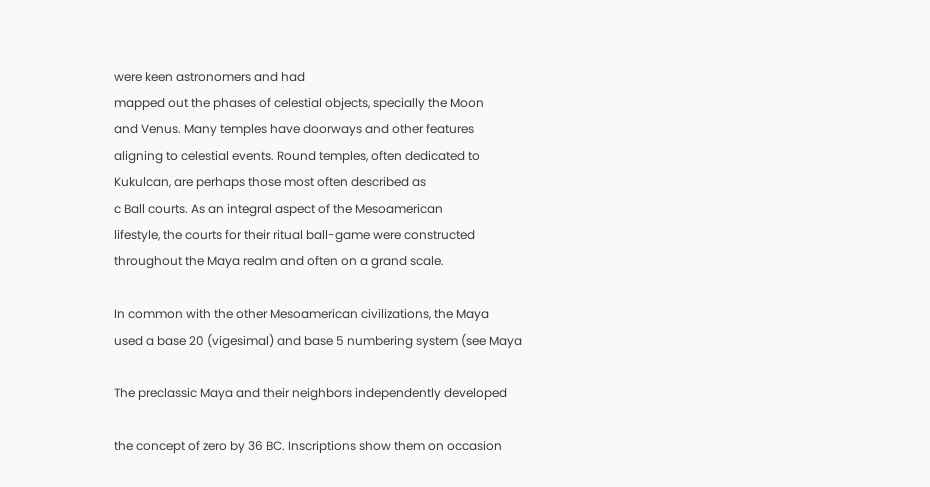were keen astronomers and had
mapped out the phases of celestial objects, specially the Moon
and Venus. Many temples have doorways and other features
aligning to celestial events. Round temples, often dedicated to
Kukulcan, are perhaps those most often described as
c Ball courts. As an integral aspect of the Mesoamerican
lifestyle, the courts for their ritual ball-game were constructed
throughout the Maya realm and often on a grand scale.

In common with the other Mesoamerican civilizations, the Maya
used a base 20 (vigesimal) and base 5 numbering system (see Maya

The preclassic Maya and their neighbors independently developed

the concept of zero by 36 BC. Inscriptions show them on occasion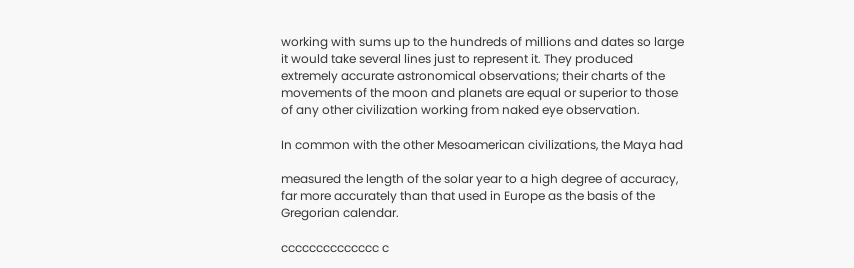working with sums up to the hundreds of millions and dates so large
it would take several lines just to represent it. They produced
extremely accurate astronomical observations; their charts of the
movements of the moon and planets are equal or superior to those
of any other civilization working from naked eye observation.

In common with the other Mesoamerican civilizations, the Maya had

measured the length of the solar year to a high degree of accuracy,
far more accurately than that used in Europe as the basis of the
Gregorian calendar.

cccccccccccccc c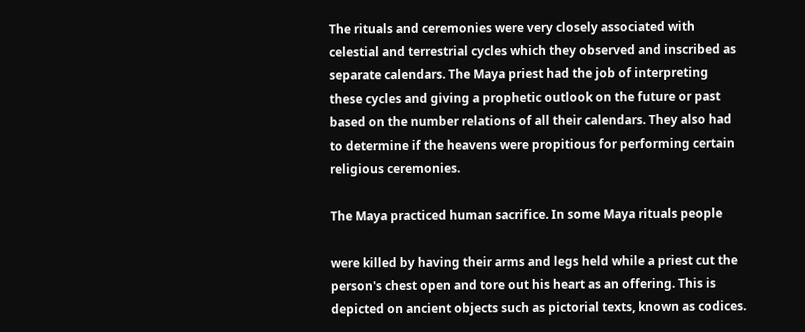The rituals and ceremonies were very closely associated with
celestial and terrestrial cycles which they observed and inscribed as
separate calendars. The Maya priest had the job of interpreting
these cycles and giving a prophetic outlook on the future or past
based on the number relations of all their calendars. They also had
to determine if the heavens were propitious for performing certain
religious ceremonies.

The Maya practiced human sacrifice. In some Maya rituals people

were killed by having their arms and legs held while a priest cut the
person's chest open and tore out his heart as an offering. This is
depicted on ancient objects such as pictorial texts, known as codices.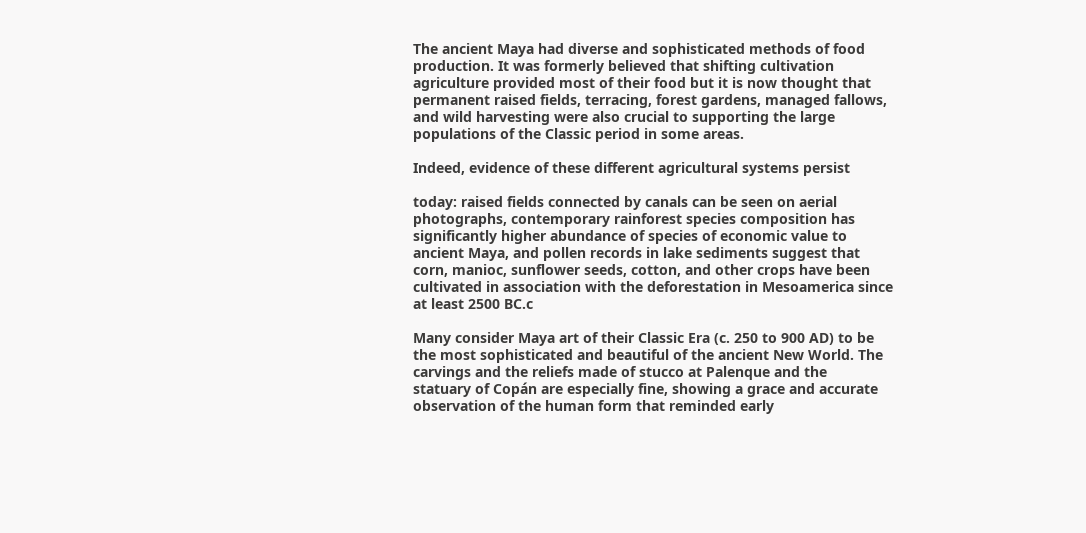The ancient Maya had diverse and sophisticated methods of food
production. It was formerly believed that shifting cultivation
agriculture provided most of their food but it is now thought that
permanent raised fields, terracing, forest gardens, managed fallows,
and wild harvesting were also crucial to supporting the large
populations of the Classic period in some areas.

Indeed, evidence of these different agricultural systems persist

today: raised fields connected by canals can be seen on aerial
photographs, contemporary rainforest species composition has
significantly higher abundance of species of economic value to
ancient Maya, and pollen records in lake sediments suggest that
corn, manioc, sunflower seeds, cotton, and other crops have been
cultivated in association with the deforestation in Mesoamerica since
at least 2500 BC.c

Many consider Maya art of their Classic Era (c. 250 to 900 AD) to be
the most sophisticated and beautiful of the ancient New World. The
carvings and the reliefs made of stucco at Palenque and the
statuary of Copán are especially fine, showing a grace and accurate
observation of the human form that reminded early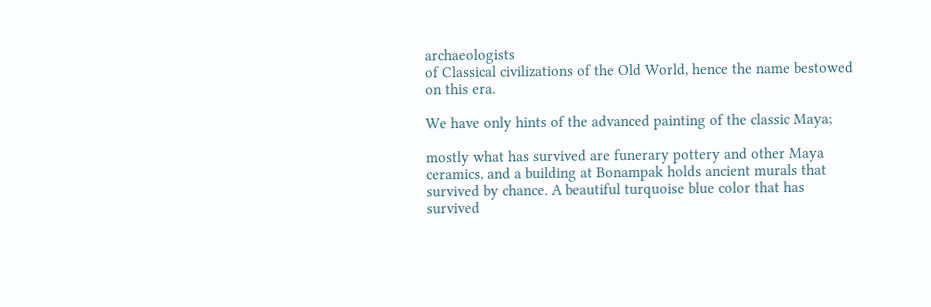archaeologists
of Classical civilizations of the Old World, hence the name bestowed
on this era.

We have only hints of the advanced painting of the classic Maya;

mostly what has survived are funerary pottery and other Maya
ceramics, and a building at Bonampak holds ancient murals that
survived by chance. A beautiful turquoise blue color that has
survived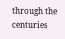through the centuries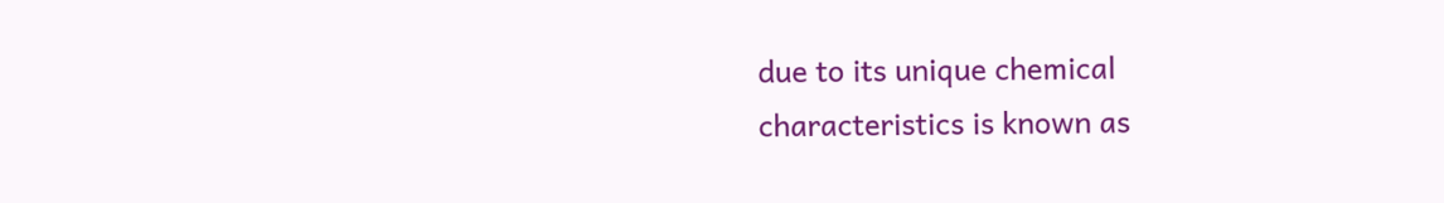due to its unique chemical
characteristics is known as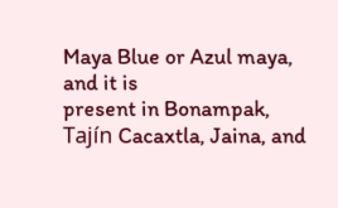Maya Blue or Azul maya, and it is
present in Bonampak, Tajín Cacaxtla, Jaina, and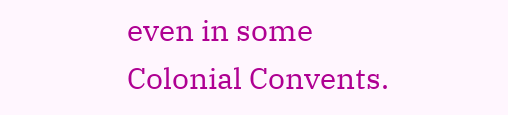even in some
Colonial Convents.